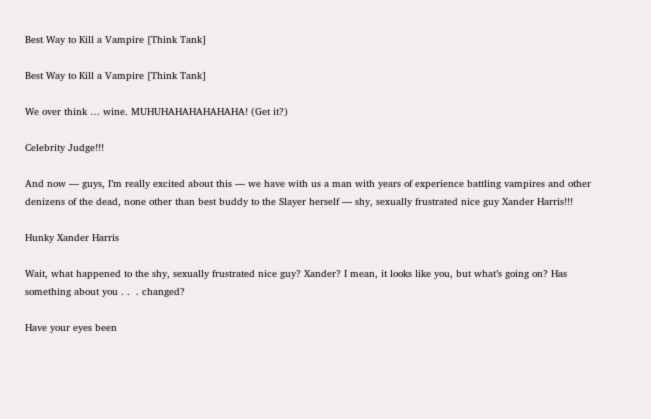Best Way to Kill a Vampire [Think Tank]

Best Way to Kill a Vampire [Think Tank]

We over think … wine. MUHUHAHAHAHAHAHA! (Get it?)

Celebrity Judge!!!

And now — guys, I’m really excited about this — we have with us a man with years of experience battling vampires and other denizens of the dead, none other than best buddy to the Slayer herself — shy, sexually frustrated nice guy Xander Harris!!!

Hunky Xander Harris

Wait, what happened to the shy, sexually frustrated nice guy? Xander? I mean, it looks like you, but what’s going on? Has something about you . .  . changed?

Have your eyes been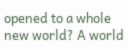opened to a whole new world? A world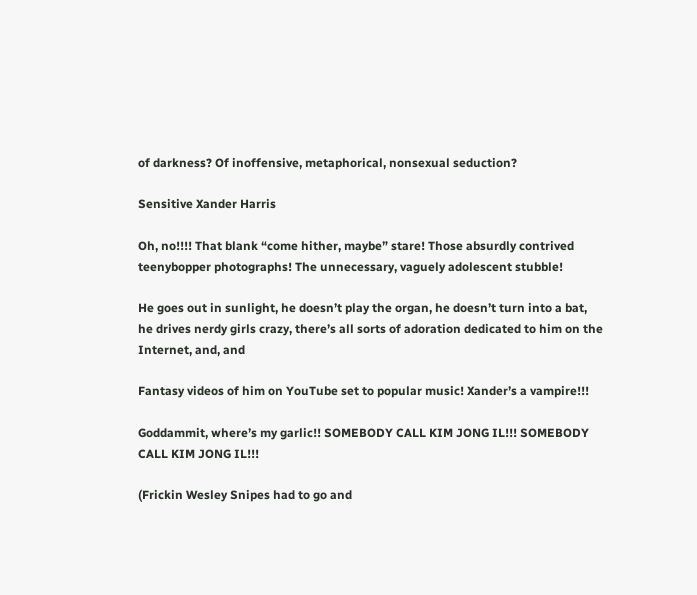of darkness? Of inoffensive, metaphorical, nonsexual seduction?

Sensitive Xander Harris

Oh, no!!!! That blank “come hither, maybe” stare! Those absurdly contrived teenybopper photographs! The unnecessary, vaguely adolescent stubble!

He goes out in sunlight, he doesn’t play the organ, he doesn’t turn into a bat, he drives nerdy girls crazy, there’s all sorts of adoration dedicated to him on the Internet, and, and

Fantasy videos of him on YouTube set to popular music! Xander’s a vampire!!!

Goddammit, where’s my garlic!! SOMEBODY CALL KIM JONG IL!!! SOMEBODY CALL KIM JONG IL!!!

(Frickin Wesley Snipes had to go and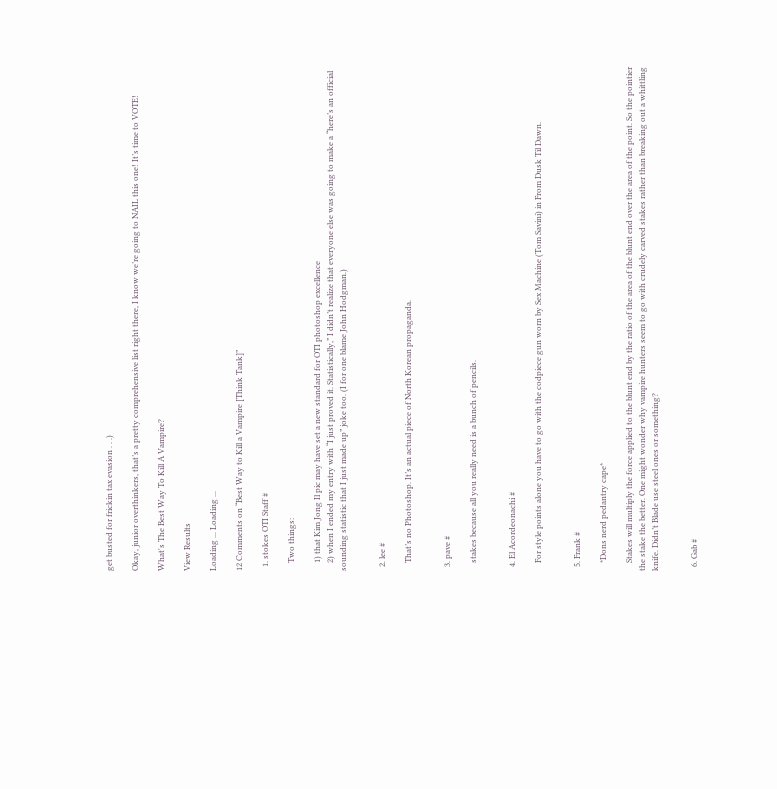get busted for frickin tax evasion . . .)

Okay, junior overthinkers, that’s a pretty comprehensive list right there, I know we’re going to NAIL this one! It’s time to VOTE!

What's The Best Way To Kill A Vampire?

View Results

Loading ... Loading ...

12 Comments on “Best Way to Kill a Vampire [Think Tank]”

  1. stokes OTI Staff #

    Two things:

    1) that Kim Jong Il pic may have set a new standard for OTI photoshop excellence
    2) when I ended my entry with “I just proved it. Statistically,” I didn’t realize that everyone else was going to make a “here’s an official sounding statistic that I just made up” joke too. (I for one blame John Hodgman.)


  2. lee #

    That’s no Photoshop. It’s an actual piece of North Korean propaganda.


  3. pave #

    stakes because all you really need is a bunch of pencils.


  4. El Acordeonachi #

    For style points alone you have to go with the codpiece gun worn by Sex Machine (Tom Savini) in From Dusk Til Dawn.


  5. Frank #

    *Dons nerd pedantry cape*

    Stakes will multiply the force applied to the blunt end by the ratio of the area of the blunt end over the area of the point. So the pointier the stake the better. One might wonder why vampire hunters seem to go with crudely carved stakes rather than breaking out a whittling knife. Didn’t Blade use steel ones or something?


  6. Gab #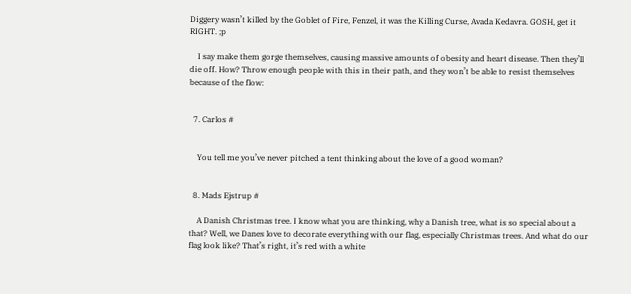Diggery wasn’t killed by the Goblet of Fire, Fenzel, it was the Killing Curse, Avada Kedavra. GOSH, get it RIGHT. ;p

    I say make them gorge themselves, causing massive amounts of obesity and heart disease. Then they’ll die off. How? Throw enough people with this in their path, and they won’t be able to resist themselves because of the flow:


  7. Carlos #


    You tell me you’ve never pitched a tent thinking about the love of a good woman?


  8. Mads Ejstrup #

    A Danish Christmas tree. I know what you are thinking, why a Danish tree, what is so special about a that? Well, we Danes love to decorate everything with our flag, especially Christmas trees. And what do our flag look like? That’s right, it’s red with a white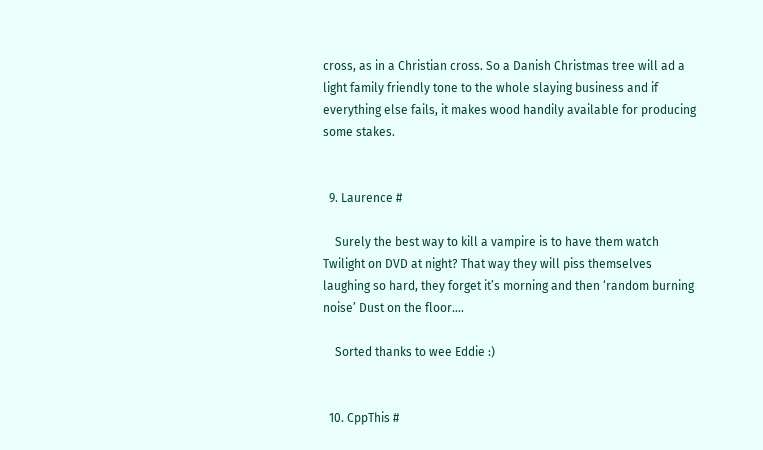cross, as in a Christian cross. So a Danish Christmas tree will ad a light family friendly tone to the whole slaying business and if everything else fails, it makes wood handily available for producing some stakes.


  9. Laurence #

    Surely the best way to kill a vampire is to have them watch Twilight on DVD at night? That way they will piss themselves laughing so hard, they forget it’s morning and then ‘random burning noise’ Dust on the floor….

    Sorted thanks to wee Eddie :)


  10. CppThis #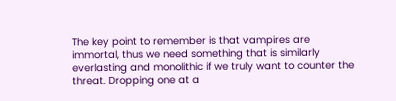The key point to remember is that vampires are immortal, thus we need something that is similarly everlasting and monolithic if we truly want to counter the threat. Dropping one at a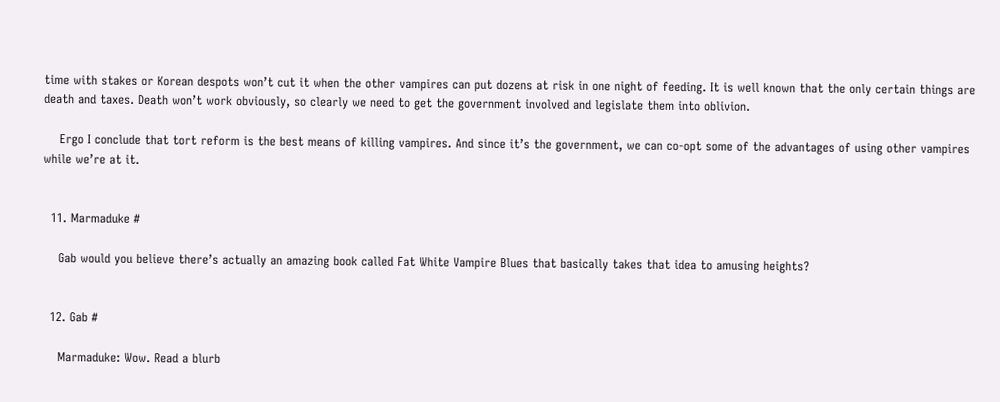time with stakes or Korean despots won’t cut it when the other vampires can put dozens at risk in one night of feeding. It is well known that the only certain things are death and taxes. Death won’t work obviously, so clearly we need to get the government involved and legislate them into oblivion.

    Ergo I conclude that tort reform is the best means of killing vampires. And since it’s the government, we can co-opt some of the advantages of using other vampires while we’re at it.


  11. Marmaduke #

    Gab would you believe there’s actually an amazing book called Fat White Vampire Blues that basically takes that idea to amusing heights?


  12. Gab #

    Marmaduke: Wow. Read a blurb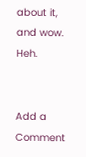about it, and wow. Heh.


Add a Comment